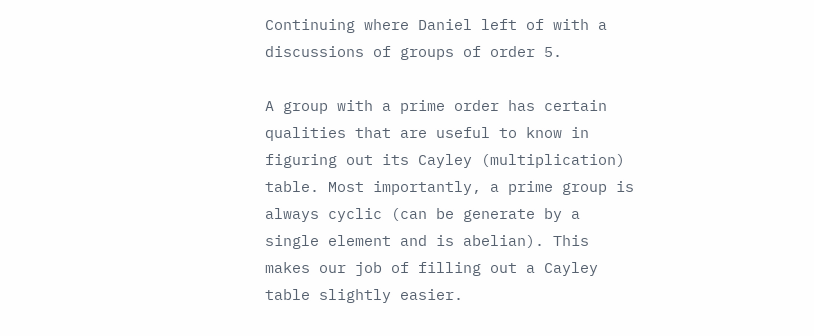Continuing where Daniel left of with a discussions of groups of order 5.

A group with a prime order has certain qualities that are useful to know in figuring out its Cayley (multiplication) table. Most importantly, a prime group is always cyclic (can be generate by a single element and is abelian). This makes our job of filling out a Cayley table slightly easier.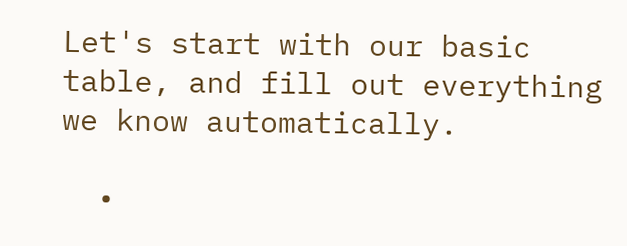Let's start with our basic table, and fill out everything we know automatically.

  •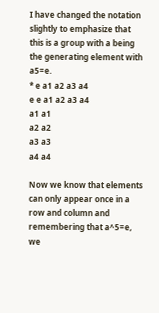I have changed the notation slightly to emphasize that this is a group with a being the generating element with a5=e.
* e a1 a2 a3 a4
e e a1 a2 a3 a4
a1 a1
a2 a2
a3 a3
a4 a4

Now we know that elements can only appear once in a row and column and remembering that a^5=e, we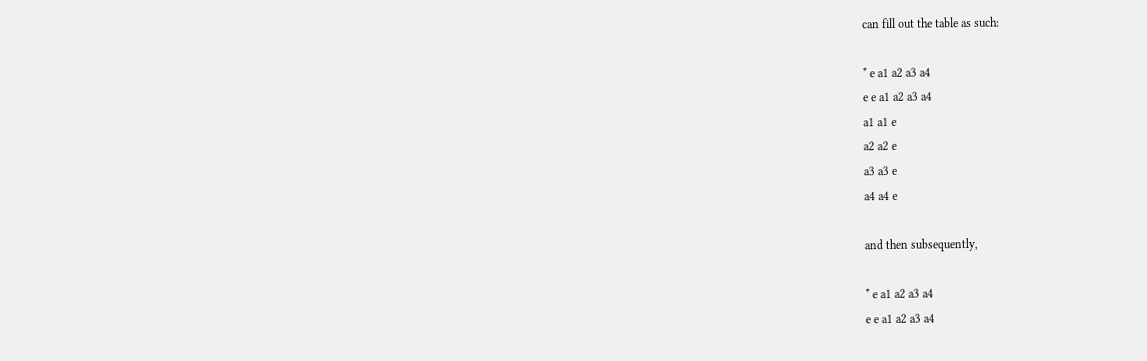can fill out the table as such:

* e a1 a2 a3 a4
e e a1 a2 a3 a4
a1 a1 e
a2 a2 e
a3 a3 e
a4 a4 e

and then subsequently,

* e a1 a2 a3 a4
e e a1 a2 a3 a4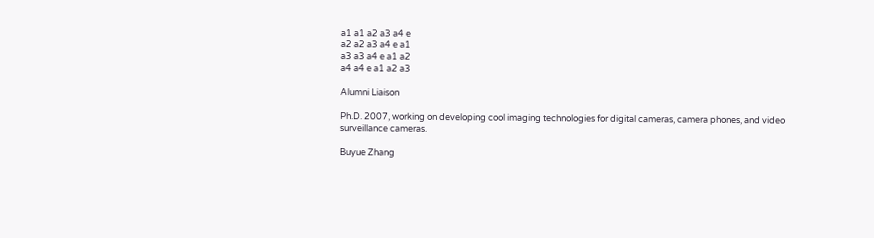a1 a1 a2 a3 a4 e
a2 a2 a3 a4 e a1
a3 a3 a4 e a1 a2
a4 a4 e a1 a2 a3

Alumni Liaison

Ph.D. 2007, working on developing cool imaging technologies for digital cameras, camera phones, and video surveillance cameras.

Buyue Zhang